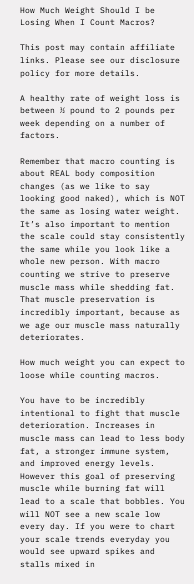How Much Weight Should I be Losing When I Count Macros?

This post may contain affiliate links. Please see our disclosure policy for more details.

A healthy rate of weight loss is between ½ pound to 2 pounds per week depending on a number of factors.

Remember that macro counting is about REAL body composition changes (as we like to say looking good naked), which is NOT the same as losing water weight. It’s also important to mention the scale could stay consistently the same while you look like a whole new person. With macro counting we strive to preserve muscle mass while shedding fat. That muscle preservation is incredibly important, because as we age our muscle mass naturally deteriorates.

How much weight you can expect to loose while counting macros.

You have to be incredibly intentional to fight that muscle deterioration. Increases in muscle mass can lead to less body fat, a stronger immune system, and improved energy levels. However this goal of preserving muscle while burning fat will lead to a scale that bobbles. You will NOT see a new scale low every day. If you were to chart your scale trends everyday you would see upward spikes and stalls mixed in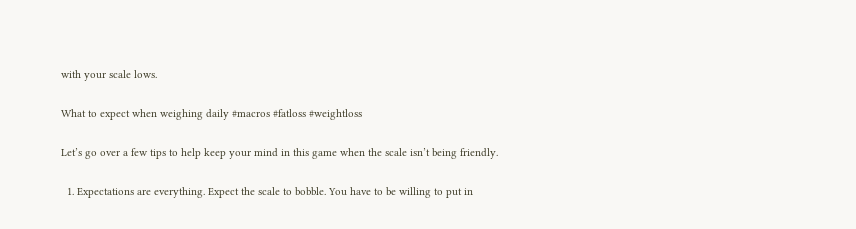with your scale lows.

What to expect when weighing daily #macros #fatloss #weightloss

Let’s go over a few tips to help keep your mind in this game when the scale isn’t being friendly.

  1. Expectations are everything. Expect the scale to bobble. You have to be willing to put in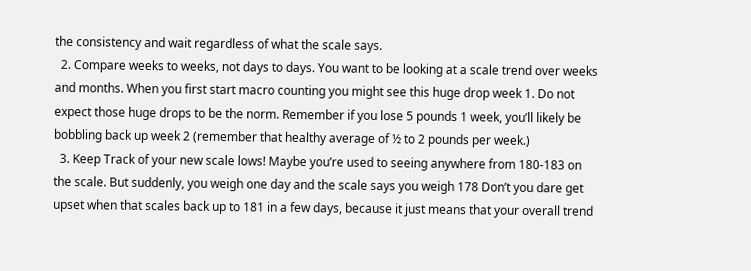the consistency and wait regardless of what the scale says.
  2. Compare weeks to weeks, not days to days. You want to be looking at a scale trend over weeks and months. When you first start macro counting you might see this huge drop week 1. Do not expect those huge drops to be the norm. Remember if you lose 5 pounds 1 week, you’ll likely be bobbling back up week 2 (remember that healthy average of ½ to 2 pounds per week.)
  3. Keep Track of your new scale lows! Maybe you’re used to seeing anywhere from 180-183 on the scale. But suddenly, you weigh one day and the scale says you weigh 178 Don’t you dare get upset when that scales back up to 181 in a few days, because it just means that your overall trend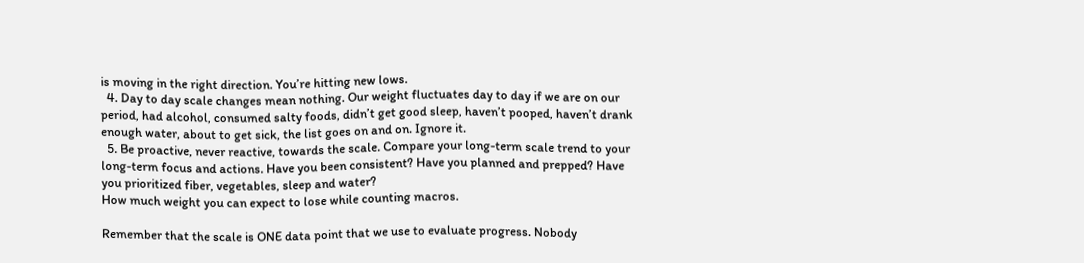is moving in the right direction. You’re hitting new lows.
  4. Day to day scale changes mean nothing. Our weight fluctuates day to day if we are on our period, had alcohol, consumed salty foods, didn’t get good sleep, haven’t pooped, haven’t drank enough water, about to get sick, the list goes on and on. Ignore it.
  5. Be proactive, never reactive, towards the scale. Compare your long-term scale trend to your long-term focus and actions. Have you been consistent? Have you planned and prepped? Have you prioritized fiber, vegetables, sleep and water?
How much weight you can expect to lose while counting macros.

Remember that the scale is ONE data point that we use to evaluate progress. Nobody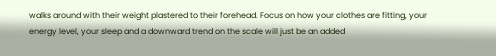walks around with their weight plastered to their forehead. Focus on how your clothes are fitting, your energy level, your sleep and a downward trend on the scale will just be an added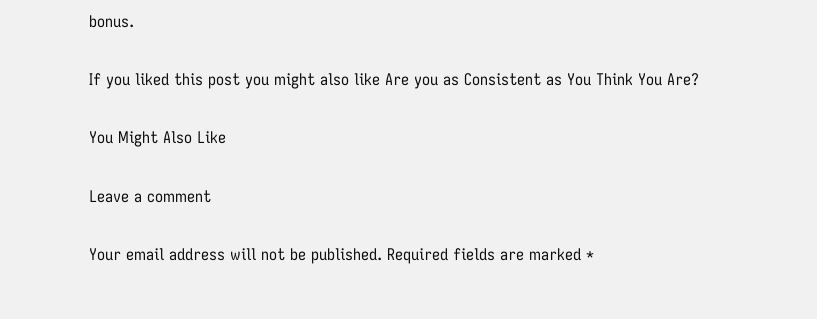bonus.

If you liked this post you might also like Are you as Consistent as You Think You Are?

You Might Also Like

Leave a comment

Your email address will not be published. Required fields are marked *